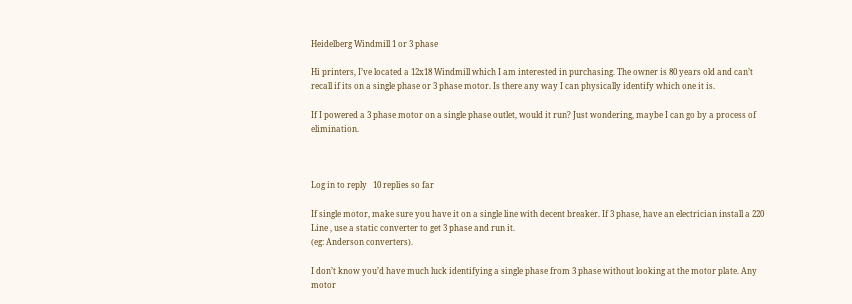Heidelberg Windmill 1 or 3 phase

Hi printers, I’ve located a 12x18 Windmill which I am interested in purchasing. The owner is 80 years old and can’t recall if its on a single phase or 3 phase motor. Is there any way I can physically identify which one it is.

If I powered a 3 phase motor on a single phase outlet, would it run? Just wondering, maybe I can go by a process of elimination.



Log in to reply   10 replies so far

If single motor, make sure you have it on a single line with decent breaker. If 3 phase, have an electrician install a 220 Line , use a static converter to get 3 phase and run it.
(eg: Anderson converters).

I don’t know you’d have much luck identifying a single phase from 3 phase without looking at the motor plate. Any motor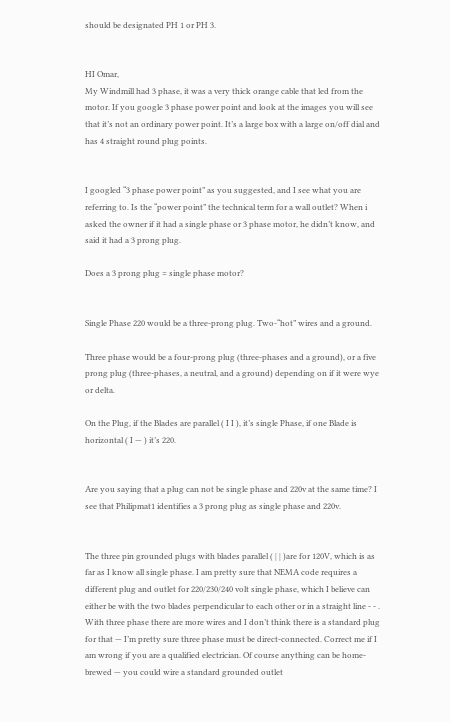should be designated PH 1 or PH 3.


HI Omar,
My Windmill had 3 phase, it was a very thick orange cable that led from the motor. If you google 3 phase power point and look at the images you will see that it’s not an ordinary power point. It’s a large box with a large on/off dial and has 4 straight round plug points.


I googled “3 phase power point” as you suggested, and I see what you are referring to. Is the “power point” the technical term for a wall outlet? When i asked the owner if it had a single phase or 3 phase motor, he didn’t know, and said it had a 3 prong plug.

Does a 3 prong plug = single phase motor?


Single Phase 220 would be a three-prong plug. Two-“hot” wires and a ground.

Three phase would be a four-prong plug (three-phases and a ground), or a five prong plug (three-phases, a neutral, and a ground) depending on if it were wye or delta.

On the Plug, if the Blades are parallel ( I I ), it’s single Phase, if one Blade is horizontal ( I — ) it’s 220.


Are you saying that a plug can not be single phase and 220v at the same time? I see that Philipmat1 identifies a 3 prong plug as single phase and 220v.


The three pin grounded plugs with blades parallel ( | | )are for 120V, which is as far as I know all single phase. I am pretty sure that NEMA code requires a different plug and outlet for 220/230/240 volt single phase, which I believe can either be with the two blades perpendicular to each other or in a straight line - - . With three phase there are more wires and I don’t think there is a standard plug for that — I’m pretty sure three phase must be direct-connected. Correct me if I am wrong if you are a qualified electrician. Of course anything can be home-brewed — you could wire a standard grounded outlet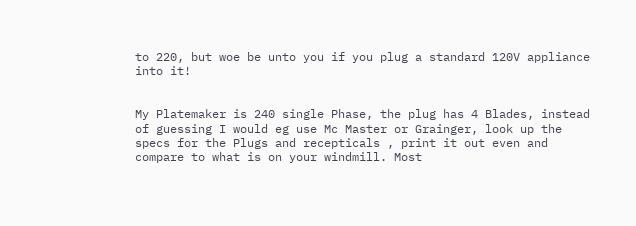to 220, but woe be unto you if you plug a standard 120V appliance into it!


My Platemaker is 240 single Phase, the plug has 4 Blades, instead of guessing I would eg use Mc Master or Grainger, look up the specs for the Plugs and recepticals , print it out even and compare to what is on your windmill. Most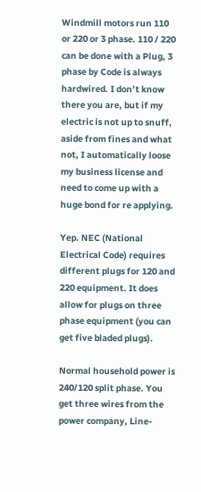Windmill motors run 110 or 220 or 3 phase. 110 / 220 can be done with a Plug, 3 phase by Code is always hardwired. I don’t know there you are, but if my electric is not up to snuff, aside from fines and what not, I automatically loose my business license and need to come up with a huge bond for re applying.

Yep. NEC (National Electrical Code) requires different plugs for 120 and 220 equipment. It does allow for plugs on three phase equipment (you can get five bladed plugs).

Normal household power is 240/120 split phase. You get three wires from the power company, Line-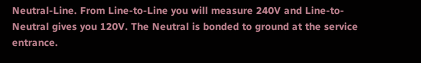Neutral-Line. From Line-to-Line you will measure 240V and Line-to-Neutral gives you 120V. The Neutral is bonded to ground at the service entrance.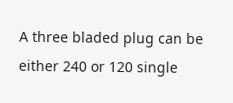A three bladed plug can be either 240 or 120 single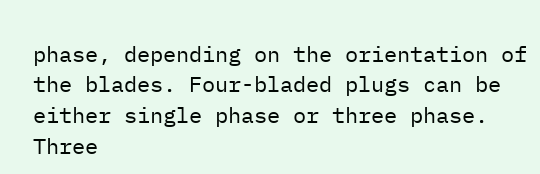phase, depending on the orientation of the blades. Four-bladed plugs can be either single phase or three phase. Three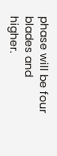phase will be four blades and higher.